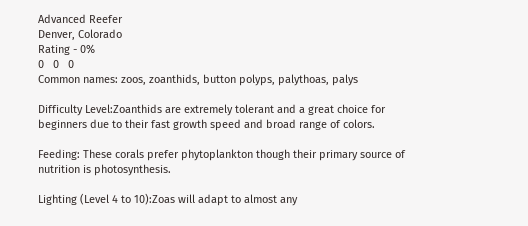Advanced Reefer
Denver, Colorado
Rating - 0%
0   0   0
Common names: zoos, zoanthids, button polyps, palythoas, palys

Difficulty Level:Zoanthids are extremely tolerant and a great choice for beginners due to their fast growth speed and broad range of colors.

Feeding: These corals prefer phytoplankton though their primary source of nutrition is photosynthesis.

Lighting (Level 4 to 10):Zoas will adapt to almost any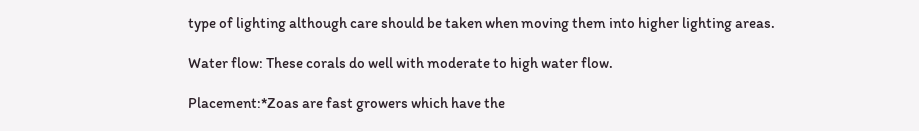type of lighting although care should be taken when moving them into higher lighting areas.

Water flow: These corals do well with moderate to high water flow.

Placement:*Zoas are fast growers which have the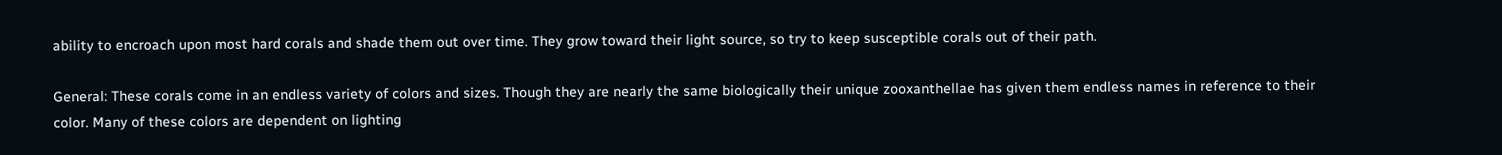ability to encroach upon most hard corals and shade them out over time. They grow toward their light source, so try to keep susceptible corals out of their path.

General: These corals come in an endless variety of colors and sizes. Though they are nearly the same biologically their unique zooxanthellae has given them endless names in reference to their color. Many of these colors are dependent on lighting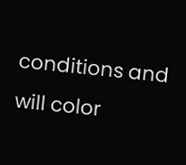conditions and will color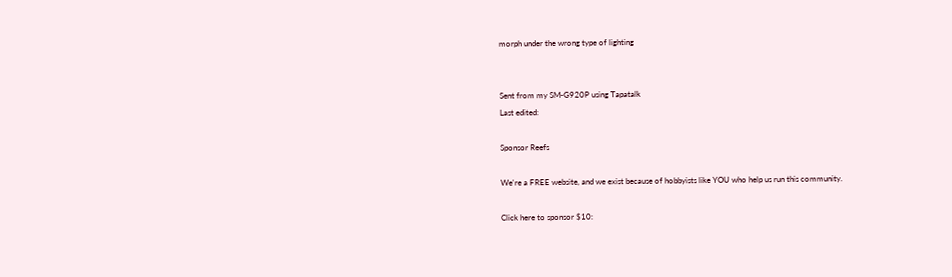morph under the wrong type of lighting


Sent from my SM-G920P using Tapatalk
Last edited:

Sponsor Reefs

We're a FREE website, and we exist because of hobbyists like YOU who help us run this community.

Click here to sponsor $10: